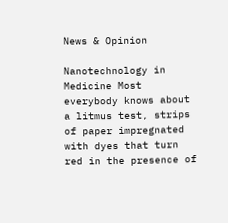News & Opinion

Nanotechnology in Medicine Most everybody knows about a litmus test, strips of paper impregnated with dyes that turn red in the presence of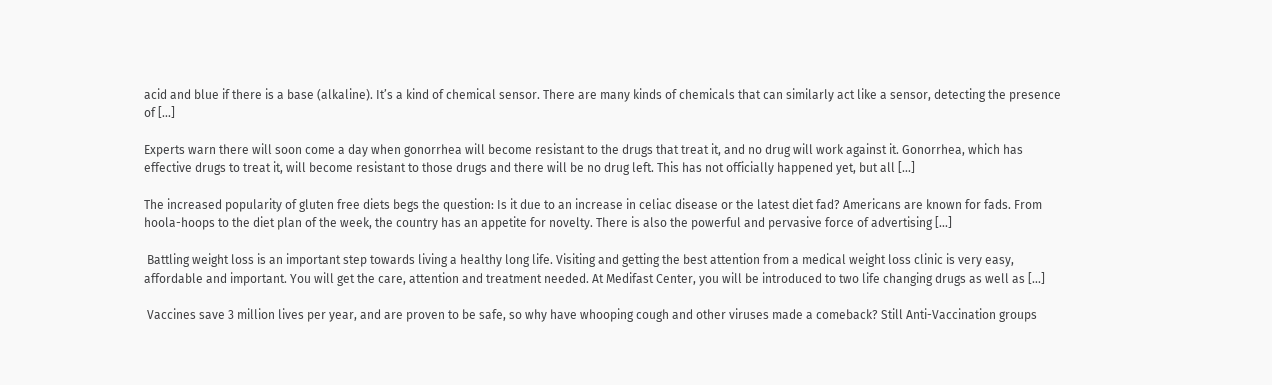acid and blue if there is a base (alkaline). It’s a kind of chemical sensor. There are many kinds of chemicals that can similarly act like a sensor, detecting the presence of [...]

Experts warn there will soon come a day when gonorrhea will become resistant to the drugs that treat it, and no drug will work against it. Gonorrhea, which has effective drugs to treat it, will become resistant to those drugs and there will be no drug left. This has not officially happened yet, but all [...]

The increased popularity of gluten free diets begs the question: Is it due to an increase in celiac disease or the latest diet fad? Americans are known for fads. From hoola-hoops to the diet plan of the week, the country has an appetite for novelty. There is also the powerful and pervasive force of advertising [...]

 Battling weight loss is an important step towards living a healthy long life. Visiting and getting the best attention from a medical weight loss clinic is very easy, affordable and important. You will get the care, attention and treatment needed. At Medifast Center, you will be introduced to two life changing drugs as well as [...]

 Vaccines save 3 million lives per year, and are proven to be safe, so why have whooping cough and other viruses made a comeback? Still Anti-Vaccination groups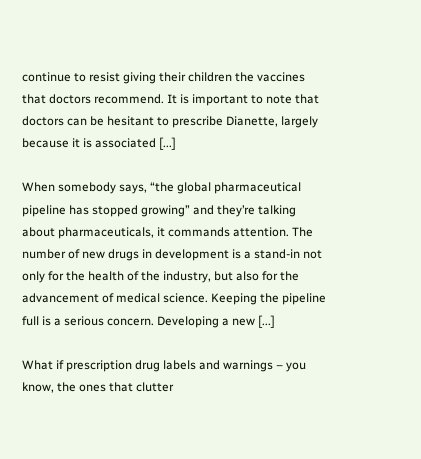continue to resist giving their children the vaccines that doctors recommend. It is important to note that doctors can be hesitant to prescribe Dianette, largely because it is associated [...]

When somebody says, “the global pharmaceutical pipeline has stopped growing” and they’re talking about pharmaceuticals, it commands attention. The number of new drugs in development is a stand-in not only for the health of the industry, but also for the advancement of medical science. Keeping the pipeline full is a serious concern. Developing a new [...]

What if prescription drug labels and warnings – you know, the ones that clutter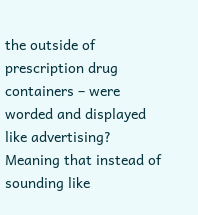the outside of prescription drug containers – were worded and displayed like advertising? Meaning that instead of sounding like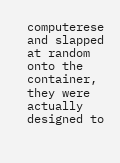computerese and slapped at random onto the container, they were actually designed to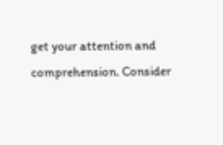get your attention and comprehension. Consider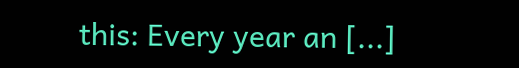this: Every year an [...]